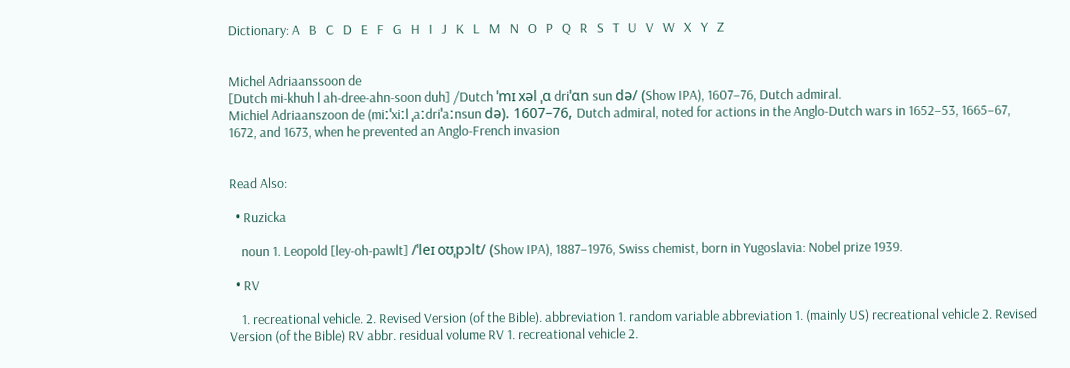Dictionary: A   B   C   D   E   F   G   H   I   J   K   L   M   N   O   P   Q   R   S   T   U   V   W   X   Y   Z


Michel Adriaanssoon de
[Dutch mi-khuh l ah-dree-ahn-soon duh] /Dutch ˈmɪ xəl ˌɑ driˈɑn sun də/ (Show IPA), 1607–76, Dutch admiral.
Michiel Adriaanszoon de (miːˈxiːl ˌaːdriˈaːnsun də). 1607–76, Dutch admiral, noted for actions in the Anglo-Dutch wars in 1652–53, 1665–67, 1672, and 1673, when he prevented an Anglo-French invasion


Read Also:

  • Ruzicka

    noun 1. Leopold [ley-oh-pawlt] /ˈleɪ oʊˌpɔlt/ (Show IPA), 1887–1976, Swiss chemist, born in Yugoslavia: Nobel prize 1939.

  • RV

    1. recreational vehicle. 2. Revised Version (of the Bible). abbreviation 1. random variable abbreviation 1. (mainly US) recreational vehicle 2. Revised Version (of the Bible) RV abbr. residual volume RV 1. recreational vehicle 2.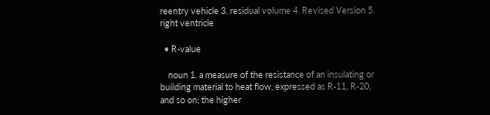reentry vehicle 3. residual volume 4. Revised Version 5. right ventricle

  • R-value

    noun 1. a measure of the resistance of an insulating or building material to heat flow, expressed as R-11, R-20, and so on; the higher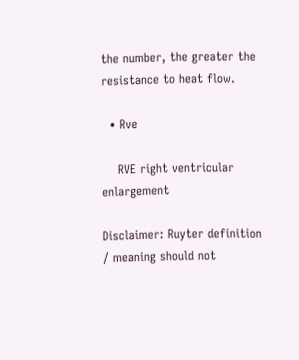the number, the greater the resistance to heat flow.

  • Rve

    RVE right ventricular enlargement

Disclaimer: Ruyter definition / meaning should not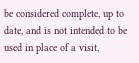be considered complete, up to date, and is not intended to be used in place of a visit,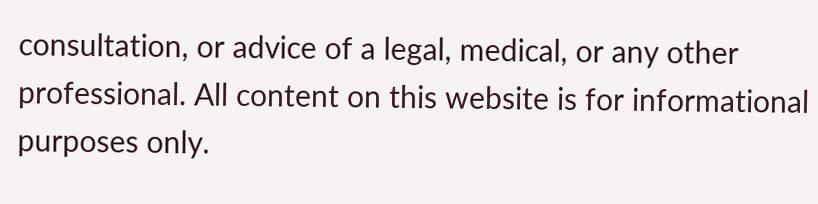consultation, or advice of a legal, medical, or any other professional. All content on this website is for informational purposes only.